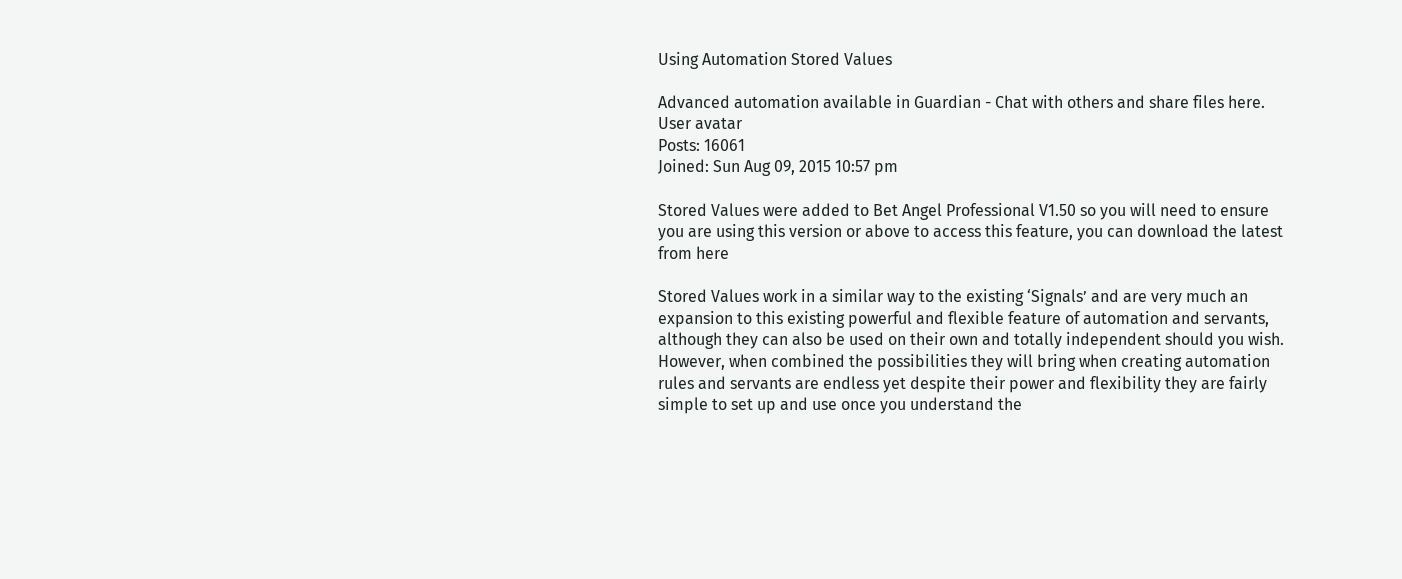Using Automation Stored Values

Advanced automation available in Guardian - Chat with others and share files here.
User avatar
Posts: 16061
Joined: Sun Aug 09, 2015 10:57 pm

Stored Values were added to Bet Angel Professional V1.50 so you will need to ensure you are using this version or above to access this feature, you can download the latest from here

Stored Values work in a similar way to the existing ‘Signals’ and are very much an expansion to this existing powerful and flexible feature of automation and servants, although they can also be used on their own and totally independent should you wish. However, when combined the possibilities they will bring when creating automation rules and servants are endless yet despite their power and flexibility they are fairly simple to set up and use once you understand the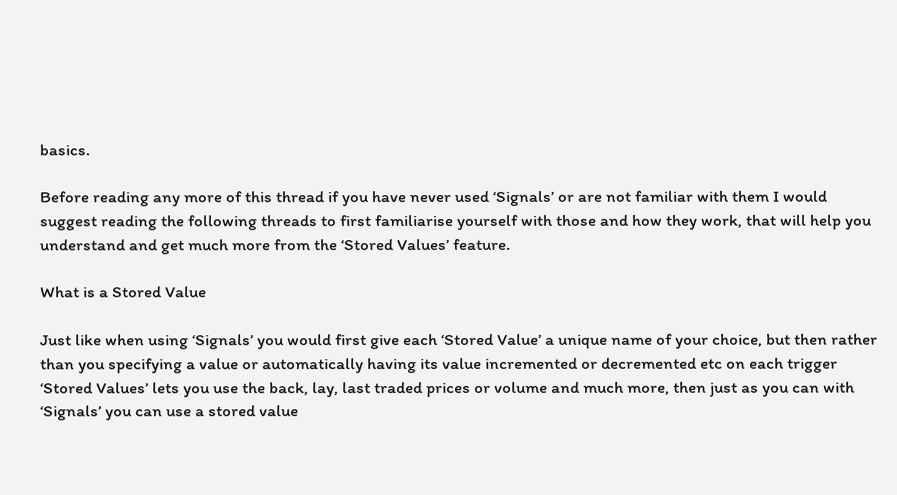basics.

Before reading any more of this thread if you have never used ‘Signals’ or are not familiar with them I would suggest reading the following threads to first familiarise yourself with those and how they work, that will help you understand and get much more from the ‘Stored Values’ feature.

What is a Stored Value

Just like when using ‘Signals’ you would first give each ‘Stored Value’ a unique name of your choice, but then rather than you specifying a value or automatically having its value incremented or decremented etc on each trigger ‘Stored Values’ lets you use the back, lay, last traded prices or volume and much more, then just as you can with ‘Signals’ you can use a stored value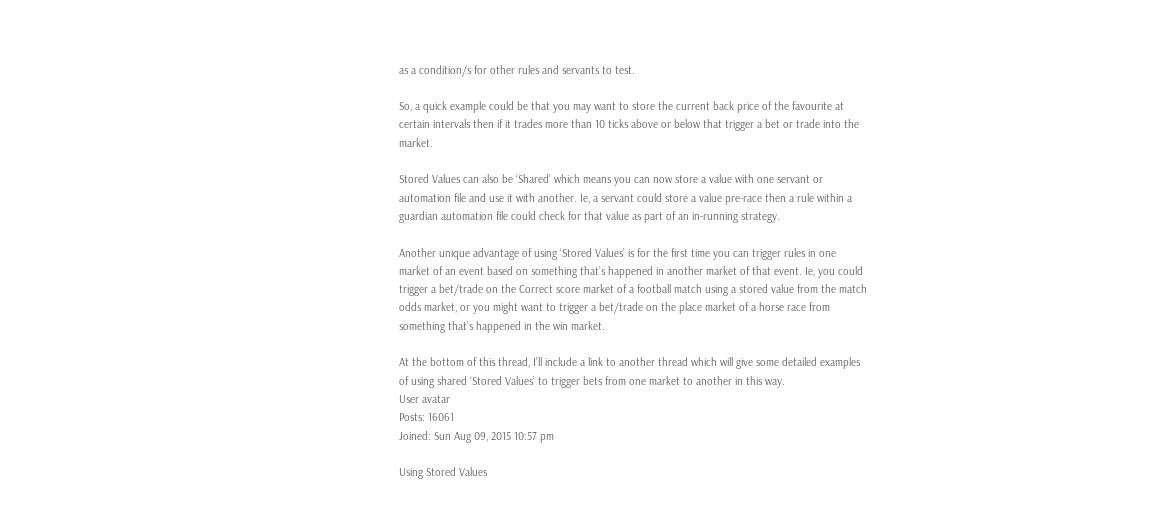as a condition/s for other rules and servants to test.

So, a quick example could be that you may want to store the current back price of the favourite at certain intervals then if it trades more than 10 ticks above or below that trigger a bet or trade into the market.

Stored Values can also be ‘Shared’ which means you can now store a value with one servant or automation file and use it with another. Ie, a servant could store a value pre-race then a rule within a guardian automation file could check for that value as part of an in-running strategy.

Another unique advantage of using ‘Stored Values’ is for the first time you can trigger rules in one market of an event based on something that’s happened in another market of that event. Ie, you could trigger a bet/trade on the Correct score market of a football match using a stored value from the match odds market, or you might want to trigger a bet/trade on the place market of a horse race from something that’s happened in the win market.

At the bottom of this thread, I’ll include a link to another thread which will give some detailed examples of using shared ‘Stored Values’ to trigger bets from one market to another in this way.
User avatar
Posts: 16061
Joined: Sun Aug 09, 2015 10:57 pm

Using Stored Values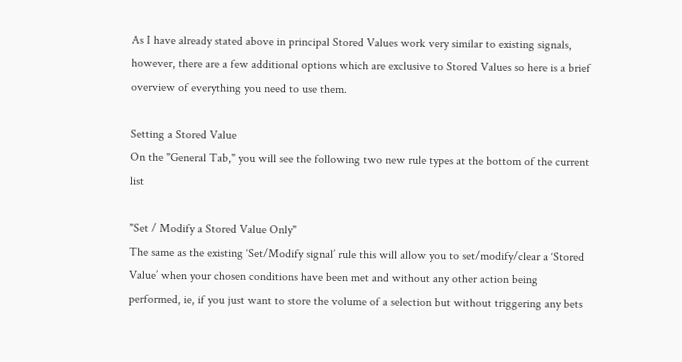As I have already stated above in principal Stored Values work very similar to existing signals, however, there are a few additional options which are exclusive to Stored Values so here is a brief overview of everything you need to use them.

Setting a Stored Value
On the "General Tab," you will see the following two new rule types at the bottom of the current list

"Set / Modify a Stored Value Only"
The same as the existing ‘Set/Modify signal’ rule this will allow you to set/modify/clear a ‘Stored Value’ when your chosen conditions have been met and without any other action being performed, ie, if you just want to store the volume of a selection but without triggering any bets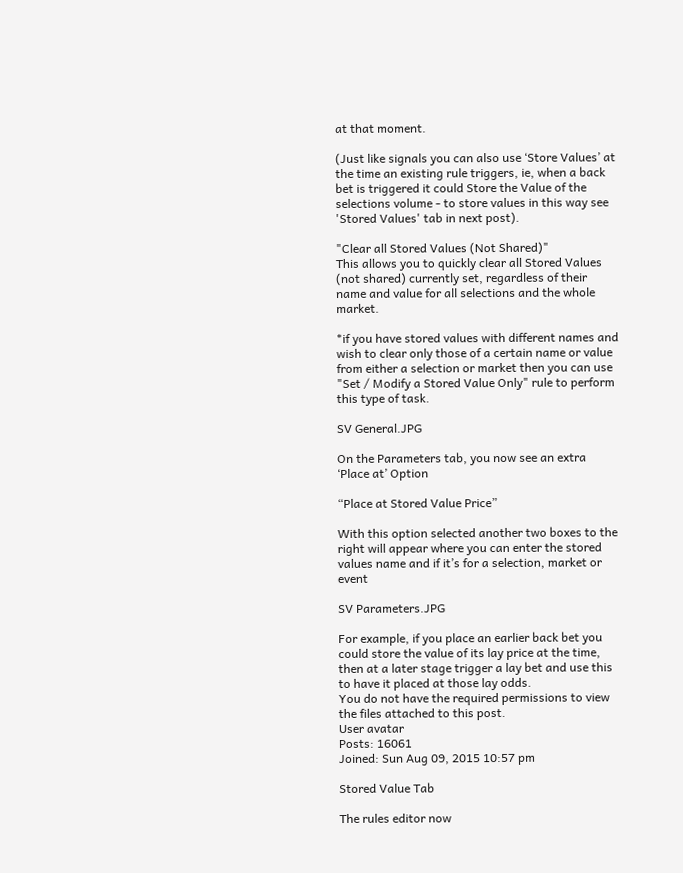at that moment.

(Just like signals you can also use ‘Store Values’ at the time an existing rule triggers, ie, when a back bet is triggered it could Store the Value of the selections volume - to store values in this way see 'Stored Values' tab in next post).

"Clear all Stored Values (Not Shared)"
This allows you to quickly clear all Stored Values (not shared) currently set, regardless of their name and value for all selections and the whole market.

*if you have stored values with different names and wish to clear only those of a certain name or value from either a selection or market then you can use "Set / Modify a Stored Value Only" rule to perform this type of task.

SV General.JPG

On the Parameters tab, you now see an extra ‘Place at’ Option

“Place at Stored Value Price”

With this option selected another two boxes to the right will appear where you can enter the stored values name and if it’s for a selection, market or event

SV Parameters.JPG

For example, if you place an earlier back bet you could store the value of its lay price at the time, then at a later stage trigger a lay bet and use this to have it placed at those lay odds.
You do not have the required permissions to view the files attached to this post.
User avatar
Posts: 16061
Joined: Sun Aug 09, 2015 10:57 pm

Stored Value Tab

The rules editor now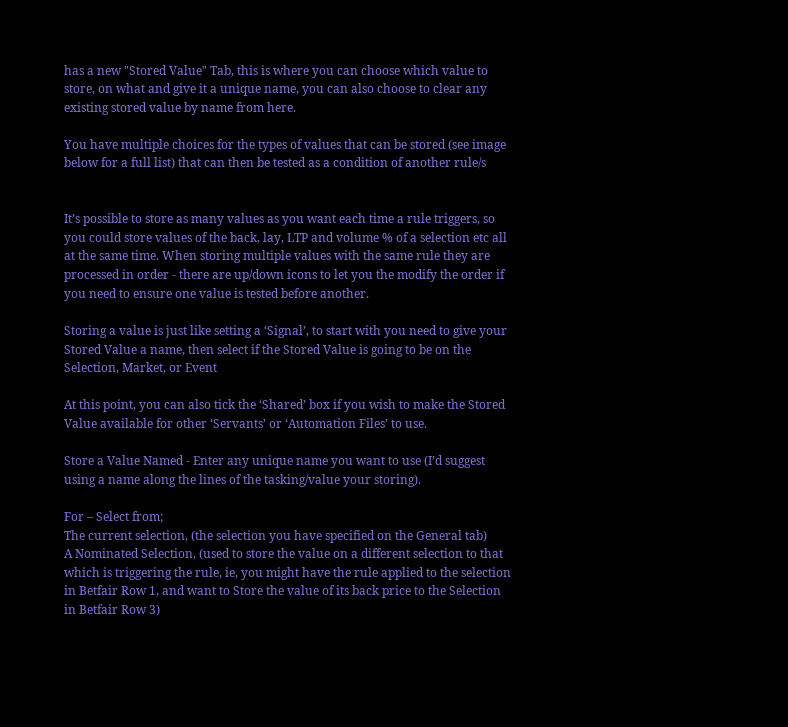has a new "Stored Value" Tab, this is where you can choose which value to store, on what and give it a unique name, you can also choose to clear any existing stored value by name from here.

You have multiple choices for the types of values that can be stored (see image below for a full list) that can then be tested as a condition of another rule/s


It’s possible to store as many values as you want each time a rule triggers, so you could store values of the back, lay, LTP and volume % of a selection etc all at the same time. When storing multiple values with the same rule they are processed in order - there are up/down icons to let you the modify the order if you need to ensure one value is tested before another.

Storing a value is just like setting a ‘Signal’, to start with you need to give your Stored Value a name, then select if the Stored Value is going to be on the Selection, Market, or Event

At this point, you can also tick the ‘Shared’ box if you wish to make the Stored Value available for other ‘Servants’ or ‘Automation Files’ to use.

Store a Value Named - Enter any unique name you want to use (I’d suggest using a name along the lines of the tasking/value your storing).

For – Select from;
The current selection, (the selection you have specified on the General tab)
A Nominated Selection, (used to store the value on a different selection to that which is triggering the rule, ie, you might have the rule applied to the selection in Betfair Row 1, and want to Store the value of its back price to the Selection in Betfair Row 3)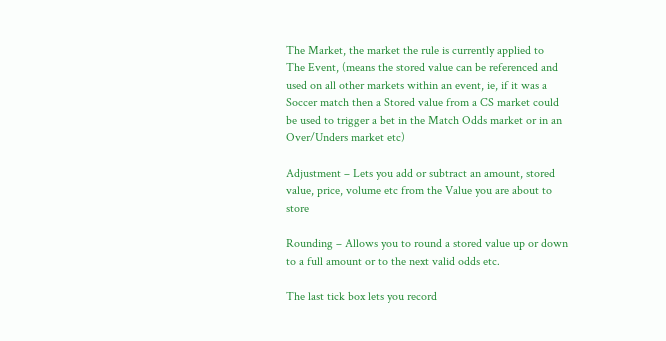The Market, the market the rule is currently applied to
The Event, (means the stored value can be referenced and used on all other markets within an event, ie, if it was a Soccer match then a Stored value from a CS market could be used to trigger a bet in the Match Odds market or in an Over/Unders market etc)

Adjustment – Lets you add or subtract an amount, stored value, price, volume etc from the Value you are about to store

Rounding – Allows you to round a stored value up or down to a full amount or to the next valid odds etc.

The last tick box lets you record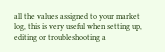all the values assigned to your market log, this is very useful when setting up, editing or troubleshooting a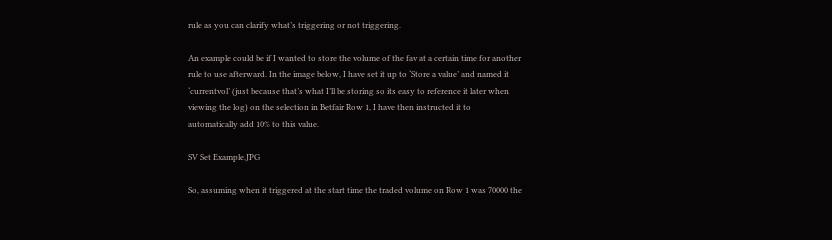rule as you can clarify what’s triggering or not triggering.

An example could be if I wanted to store the volume of the fav at a certain time for another rule to use afterward. In the image below, I have set it up to ‘Store a value’ and named it ‘currentvol’ (just because that’s what I’ll be storing so its easy to reference it later when viewing the log) on the selection in Betfair Row 1, I have then instructed it to automatically add 10% to this value.

SV Set Example.JPG

So, assuming when it triggered at the start time the traded volume on Row 1 was 70000 the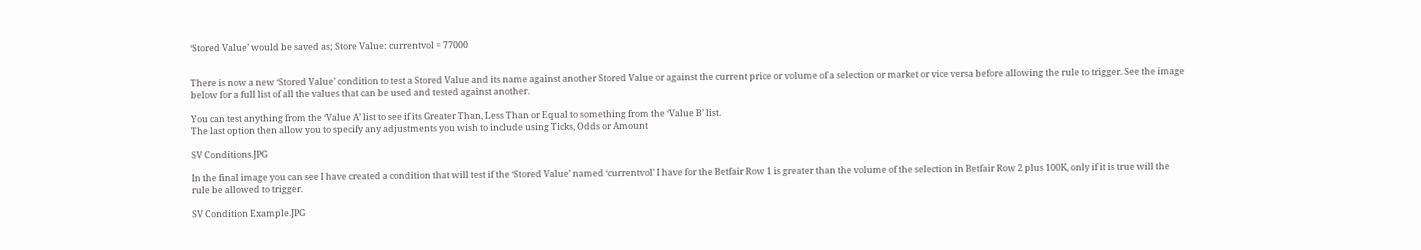‘Stored Value’ would be saved as; Store Value: currentvol = 77000


There is now a new ‘Stored Value’ condition to test a Stored Value and its name against another Stored Value or against the current price or volume of a selection or market or vice versa before allowing the rule to trigger. See the image below for a full list of all the values that can be used and tested against another.

You can test anything from the ‘Value A’ list to see if its Greater Than, Less Than or Equal to something from the ‘Value B’ list.
The last option then allow you to specify any adjustments you wish to include using Ticks, Odds or Amount

SV Conditions.JPG

In the final image you can see I have created a condition that will test if the ‘Stored Value’ named ‘currentvol’ I have for the Betfair Row 1 is greater than the volume of the selection in Betfair Row 2 plus 100K, only if it is true will the rule be allowed to trigger.

SV Condition Example.JPG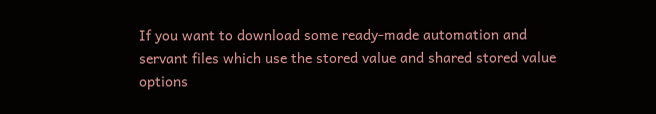If you want to download some ready-made automation and servant files which use the stored value and shared stored value options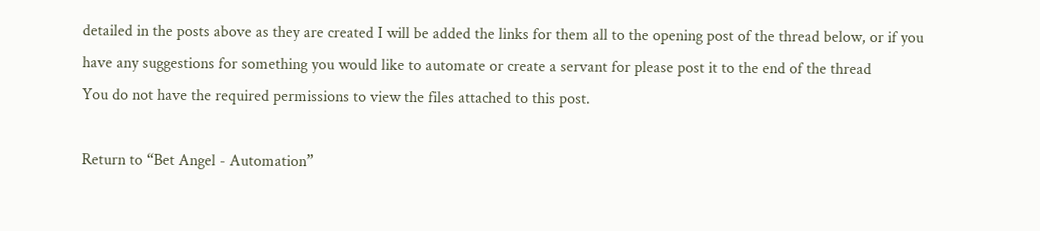detailed in the posts above as they are created I will be added the links for them all to the opening post of the thread below, or if you have any suggestions for something you would like to automate or create a servant for please post it to the end of the thread
You do not have the required permissions to view the files attached to this post.

Return to “Bet Angel - Automation”